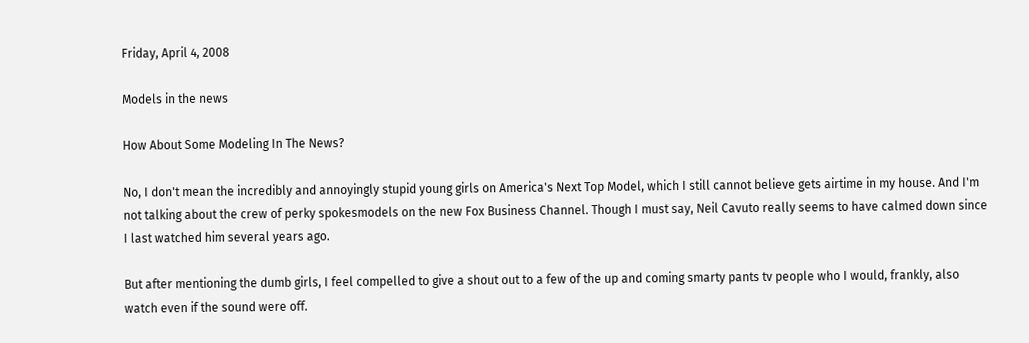Friday, April 4, 2008

Models in the news

How About Some Modeling In The News?

No, I don't mean the incredibly and annoyingly stupid young girls on America's Next Top Model, which I still cannot believe gets airtime in my house. And I'm not talking about the crew of perky spokesmodels on the new Fox Business Channel. Though I must say, Neil Cavuto really seems to have calmed down since I last watched him several years ago.

But after mentioning the dumb girls, I feel compelled to give a shout out to a few of the up and coming smarty pants tv people who I would, frankly, also watch even if the sound were off.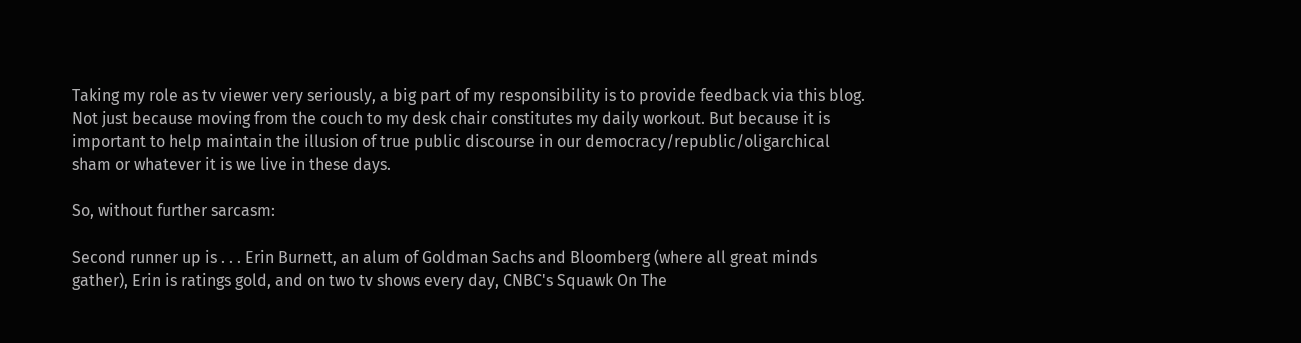Taking my role as tv viewer very seriously, a big part of my responsibility is to provide feedback via this blog. Not just because moving from the couch to my desk chair constitutes my daily workout. But because it is important to help maintain the illusion of true public discourse in our democracy/republic/oligarchical sham or whatever it is we live in these days.

So, without further sarcasm:

Second runner up is . . . Erin Burnett, an alum of Goldman Sachs and Bloomberg (where all great minds gather), Erin is ratings gold, and on two tv shows every day, CNBC's Squawk On The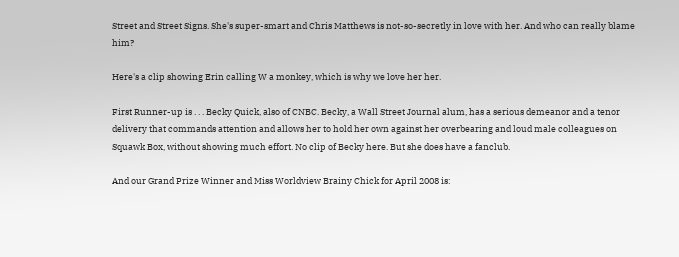Street and Street Signs. She's super-smart and Chris Matthews is not-so-secretly in love with her. And who can really blame him?

Here's a clip showing Erin calling W a monkey, which is why we love her her.

First Runner-up is . . . Becky Quick, also of CNBC. Becky, a Wall Street Journal alum, has a serious demeanor and a tenor delivery that commands attention and allows her to hold her own against her overbearing and loud male colleagues on Squawk Box, without showing much effort. No clip of Becky here. But she does have a fanclub.

And our Grand Prize Winner and Miss Worldview Brainy Chick for April 2008 is: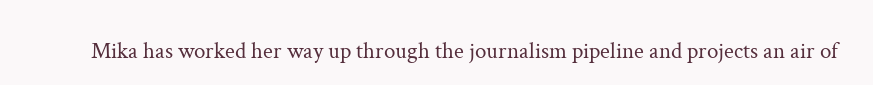Mika has worked her way up through the journalism pipeline and projects an air of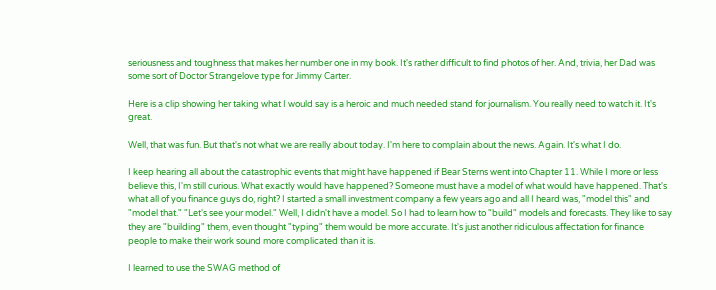seriousness and toughness that makes her number one in my book. It's rather difficult to find photos of her. And, trivia, her Dad was some sort of Doctor Strangelove type for Jimmy Carter.

Here is a clip showing her taking what I would say is a heroic and much needed stand for journalism. You really need to watch it. It's great.

Well, that was fun. But that's not what we are really about today. I'm here to complain about the news. Again. It's what I do.

I keep hearing all about the catastrophic events that might have happened if Bear Sterns went into Chapter 11. While I more or less believe this, I'm still curious. What exactly would have happened? Someone must have a model of what would have happened. That's what all of you finance guys do, right? I started a small investment company a few years ago and all I heard was, "model this" and "model that." "Let's see your model." Well, I didn't have a model. So I had to learn how to "build" models and forecasts. They like to say they are "building" them, even thought "typing" them would be more accurate. It's just another ridiculous affectation for finance people to make their work sound more complicated than it is.

I learned to use the SWAG method of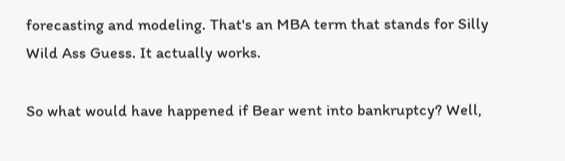forecasting and modeling. That's an MBA term that stands for Silly Wild Ass Guess. It actually works.

So what would have happened if Bear went into bankruptcy? Well,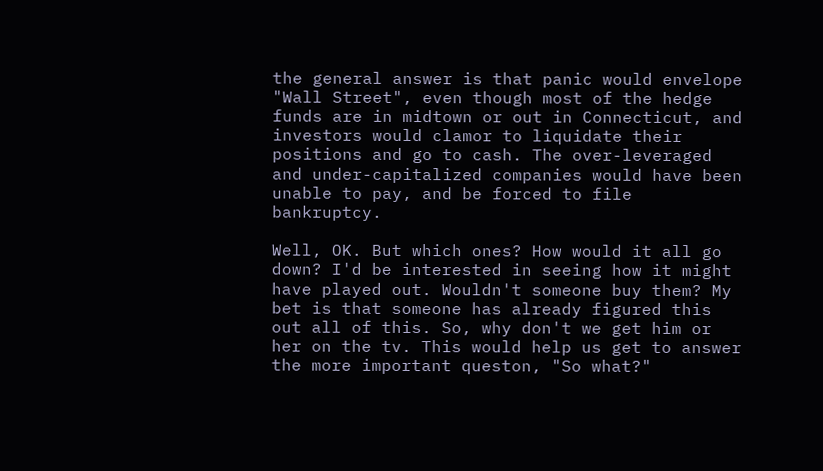the general answer is that panic would envelope "Wall Street", even though most of the hedge funds are in midtown or out in Connecticut, and investors would clamor to liquidate their positions and go to cash. The over-leveraged and under-capitalized companies would have been unable to pay, and be forced to file bankruptcy.

Well, OK. But which ones? How would it all go down? I'd be interested in seeing how it might have played out. Wouldn't someone buy them? My bet is that someone has already figured this out all of this. So, why don't we get him or her on the tv. This would help us get to answer the more important queston, "So what?"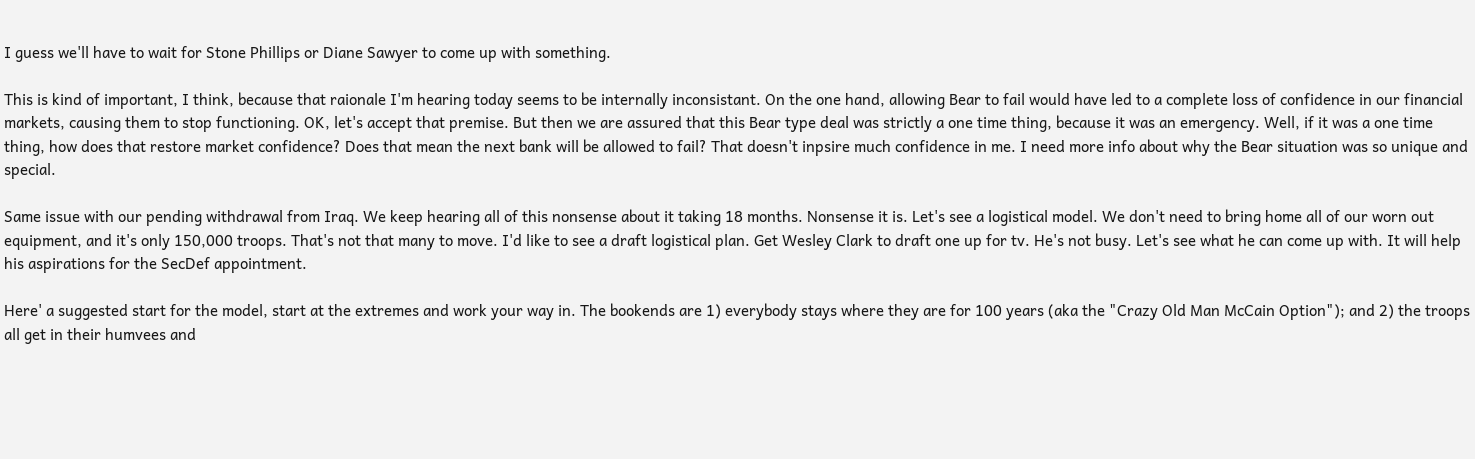I guess we'll have to wait for Stone Phillips or Diane Sawyer to come up with something.

This is kind of important, I think, because that raionale I'm hearing today seems to be internally inconsistant. On the one hand, allowing Bear to fail would have led to a complete loss of confidence in our financial markets, causing them to stop functioning. OK, let's accept that premise. But then we are assured that this Bear type deal was strictly a one time thing, because it was an emergency. Well, if it was a one time thing, how does that restore market confidence? Does that mean the next bank will be allowed to fail? That doesn't inpsire much confidence in me. I need more info about why the Bear situation was so unique and special.

Same issue with our pending withdrawal from Iraq. We keep hearing all of this nonsense about it taking 18 months. Nonsense it is. Let's see a logistical model. We don't need to bring home all of our worn out equipment, and it's only 150,000 troops. That's not that many to move. I'd like to see a draft logistical plan. Get Wesley Clark to draft one up for tv. He's not busy. Let's see what he can come up with. It will help his aspirations for the SecDef appointment.

Here' a suggested start for the model, start at the extremes and work your way in. The bookends are 1) everybody stays where they are for 100 years (aka the "Crazy Old Man McCain Option"); and 2) the troops all get in their humvees and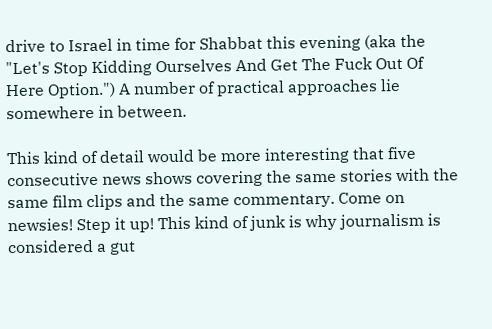drive to Israel in time for Shabbat this evening (aka the "Let's Stop Kidding Ourselves And Get The Fuck Out Of Here Option.") A number of practical approaches lie somewhere in between.

This kind of detail would be more interesting that five consecutive news shows covering the same stories with the same film clips and the same commentary. Come on newsies! Step it up! This kind of junk is why journalism is considered a gut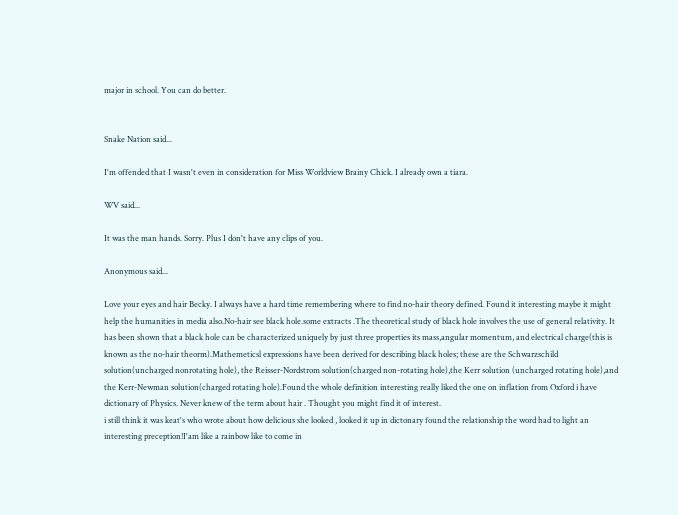major in school. You can do better.


Snake Nation said...

I'm offended that I wasn't even in consideration for Miss Worldview Brainy Chick. I already own a tiara.

WV said...

It was the man hands. Sorry. Plus I don't have any clips of you.

Anonymous said...

Love your eyes and hair Becky. I always have a hard time remembering where to find no-hair theory defined. Found it interesting maybe it might help the humanities in media also.No-hair see black hole.some extracts .The theoretical study of black hole involves the use of general relativity. It has been shown that a black hole can be characterized uniquely by just three properties its mass,angular momentum, and electrical charge(this is known as the no-hair theorm).Mathemeticsl expressions have been derived for describing black holes; these are the Schwarzschild solution(uncharged nonrotating hole), the Reisser-Nordstrom solution(charged non-rotating hole),the Kerr solution (uncharged rotating hole),and the Kerr-Newman solution(charged rotating hole).Found the whole definition interesting really liked the one on inflation from Oxford i have dictionary of Physics. Never knew of the term about hair . Thought you might find it of interest.
i still think it was keat's who wrote about how delicious she looked , looked it up in dictonary found the relationship the word had to light an interesting preception!I'am like a rainbow like to come in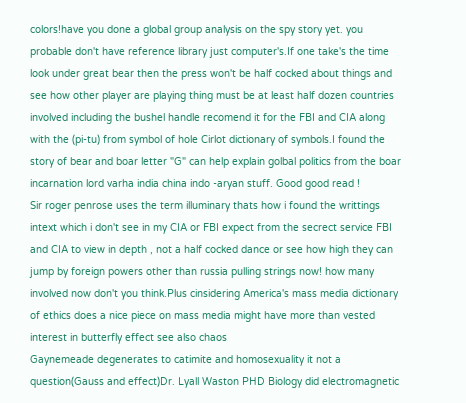colors!have you done a global group analysis on the spy story yet. you probable don't have reference library just computer's.If one take's the time look under great bear then the press won't be half cocked about things and see how other player are playing thing must be at least half dozen countries involved including the bushel handle recomend it for the FBI and CIA along with the (pi-tu) from symbol of hole Cirlot dictionary of symbols.I found the story of bear and boar letter "G" can help explain golbal politics from the boar incarnation lord varha india china indo -aryan stuff. Good good read !
Sir roger penrose uses the term illuminary thats how i found the writtings intext which i don't see in my CIA or FBI expect from the secrect service FBI and CIA to view in depth , not a half cocked dance or see how high they can jump by foreign powers other than russia pulling strings now! how many involved now don't you think.Plus cinsidering America's mass media dictionary of ethics does a nice piece on mass media might have more than vested interest in butterfly effect see also chaos
Gaynemeade degenerates to catimite and homosexuality it not a question(Gauss and effect)Dr. Lyall Waston PHD Biology did electromagnetic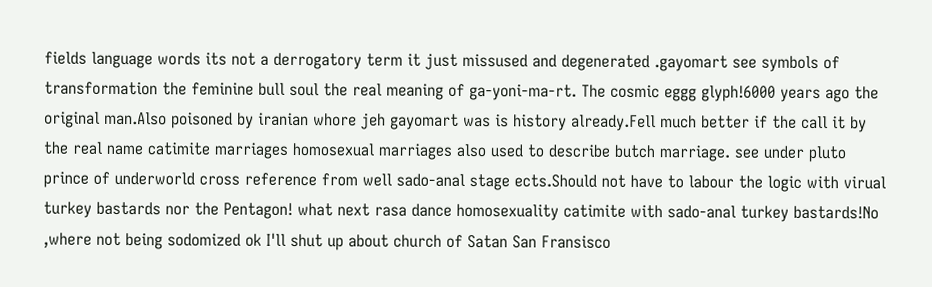fields language words its not a derrogatory term it just missused and degenerated .gayomart see symbols of transformation the feminine bull soul the real meaning of ga-yoni-ma-rt. The cosmic eggg glyph!6000 years ago the original man.Also poisoned by iranian whore jeh gayomart was is history already.Fell much better if the call it by the real name catimite marriages homosexual marriages also used to describe butch marriage. see under pluto prince of underworld cross reference from well sado-anal stage ects.Should not have to labour the logic with virual turkey bastards nor the Pentagon! what next rasa dance homosexuality catimite with sado-anal turkey bastards!No ,where not being sodomized ok I'll shut up about church of Satan San Fransisco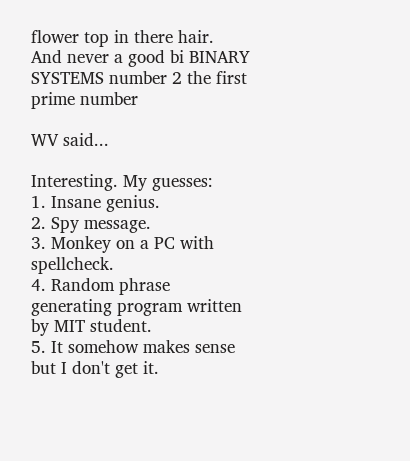flower top in there hair.
And never a good bi BINARY SYSTEMS number 2 the first prime number

WV said...

Interesting. My guesses:
1. Insane genius.
2. Spy message.
3. Monkey on a PC with spellcheck.
4. Random phrase generating program written by MIT student.
5. It somehow makes sense but I don't get it.